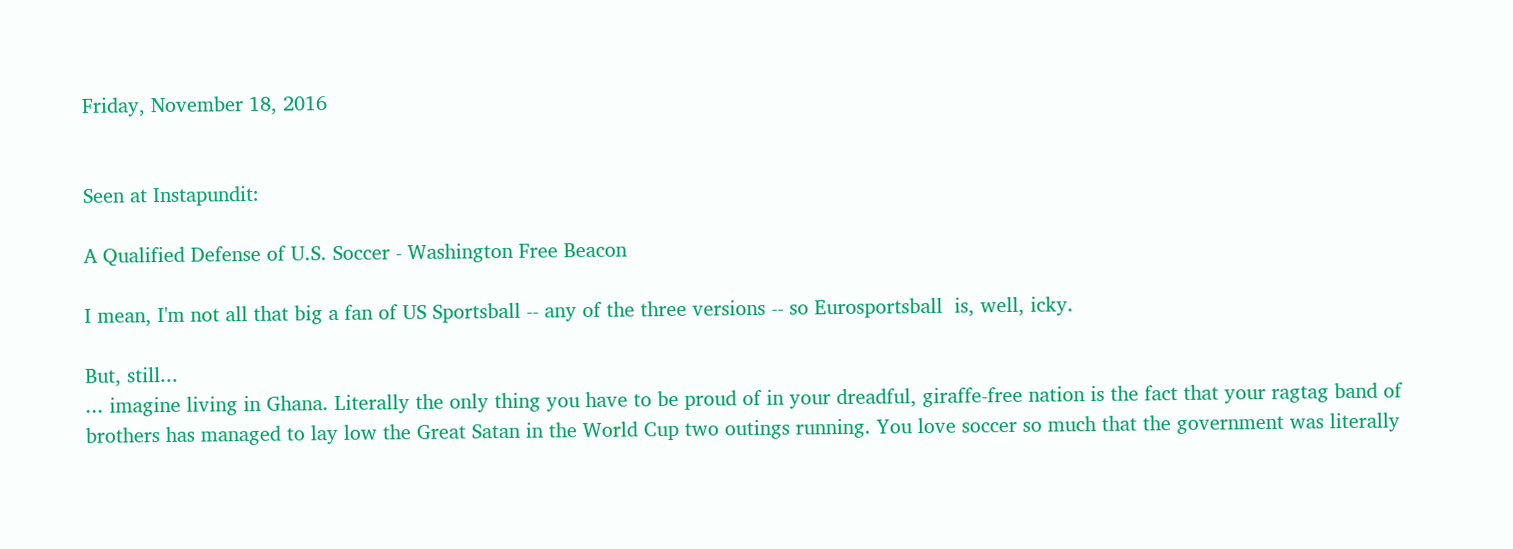Friday, November 18, 2016


Seen at Instapundit:

A Qualified Defense of U.S. Soccer - Washington Free Beacon

I mean, I'm not all that big a fan of US Sportsball -- any of the three versions -- so Eurosportsball  is, well, icky.

But, still...
... imagine living in Ghana. Literally the only thing you have to be proud of in your dreadful, giraffe-free nation is the fact that your ragtag band of brothers has managed to lay low the Great Satan in the World Cup two outings running. You love soccer so much that the government was literally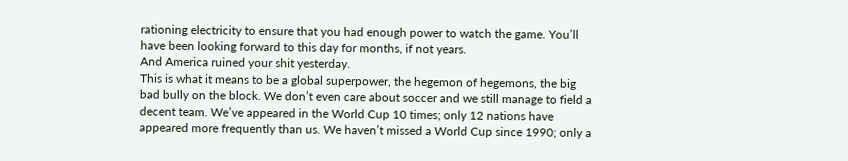rationing electricity to ensure that you had enough power to watch the game. You’ll have been looking forward to this day for months, if not years.
And America ruined your shit yesterday.
This is what it means to be a global superpower, the hegemon of hegemons, the big bad bully on the block. We don’t even care about soccer and we still manage to field a decent team. We’ve appeared in the World Cup 10 times; only 12 nations have appeared more frequently than us. We haven’t missed a World Cup since 1990; only a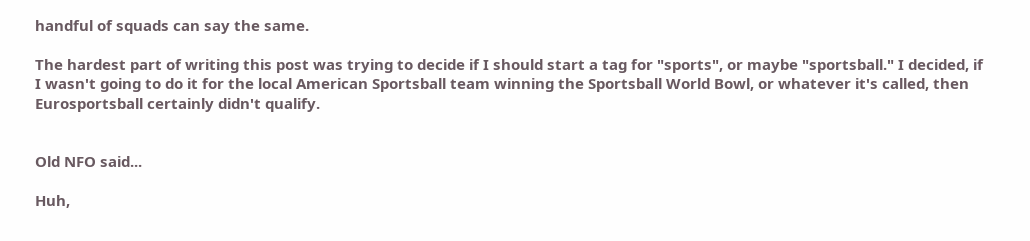handful of squads can say the same.

The hardest part of writing this post was trying to decide if I should start a tag for "sports", or maybe "sportsball." I decided, if I wasn't going to do it for the local American Sportsball team winning the Sportsball World Bowl, or whatever it's called, then Eurosportsball certainly didn't qualify.


Old NFO said...

Huh,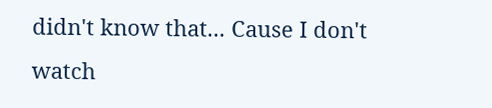didn't know that... Cause I don't watch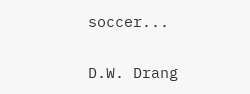soccer...

D.W. Drang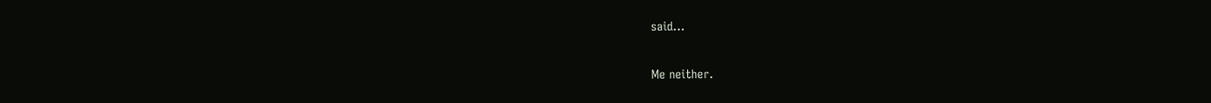said...

Me neither.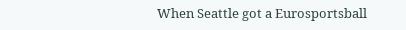When Seattle got a Eurosportsball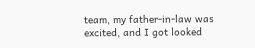team, my father-in-law was excited, and I got looked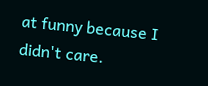at funny because I didn't care.